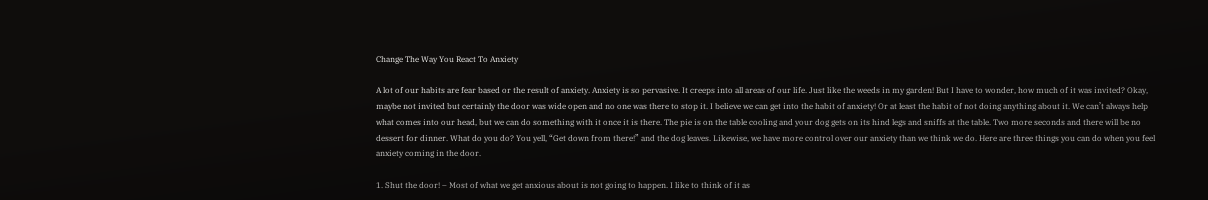Change The Way You React To Anxiety

A lot of our habits are fear based or the result of anxiety. Anxiety is so pervasive. It creeps into all areas of our life. Just like the weeds in my garden! But I have to wonder, how much of it was invited? Okay, maybe not invited but certainly the door was wide open and no one was there to stop it. I believe we can get into the habit of anxiety! Or at least the habit of not doing anything about it. We can’t always help what comes into our head, but we can do something with it once it is there. The pie is on the table cooling and your dog gets on its hind legs and sniffs at the table. Two more seconds and there will be no dessert for dinner. What do you do? You yell, “Get down from there!” and the dog leaves. Likewise, we have more control over our anxiety than we think we do. Here are three things you can do when you feel anxiety coming in the door.

1. Shut the door! – Most of what we get anxious about is not going to happen. I like to think of it as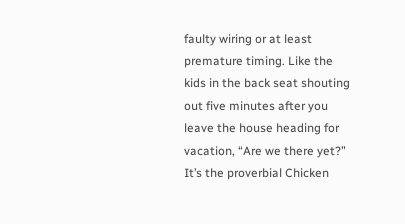faulty wiring or at least premature timing. Like the kids in the back seat shouting out five minutes after you leave the house heading for vacation, “Are we there yet?” It’s the proverbial Chicken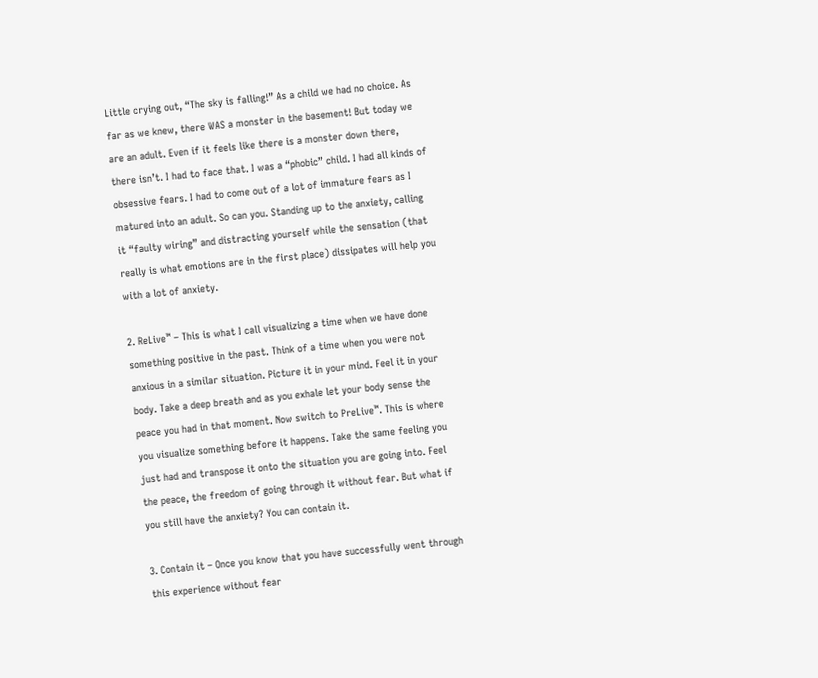Little crying out, “The sky is falling!” As a child we had no choice. As far as we knew, there WAS a monster in the basement! But today we are an adult. Even if it feels like there is a monster down there, there isn’t. I had to face that. I was a “phobic” child. I had all kinds of obsessive fears. I had to come out of a lot of immature fears as I matured into an adult. So can you. Standing up to the anxiety, calling it “faulty wiring” and distracting yourself while the sensation (that really is what emotions are in the first place) dissipates will help you with a lot of anxiety.

2. ReLive™ – This is what I call visualizing a time when we have done something positive in the past. Think of a time when you were not anxious in a similar situation. Picture it in your mind. Feel it in your body. Take a deep breath and as you exhale let your body sense the peace you had in that moment. Now switch to PreLive™. This is where you visualize something before it happens. Take the same feeling you just had and transpose it onto the situation you are going into. Feel the peace, the freedom of going through it without fear. But what if you still have the anxiety? You can contain it.

3. Contain it – Once you know that you have successfully went through this experience without fear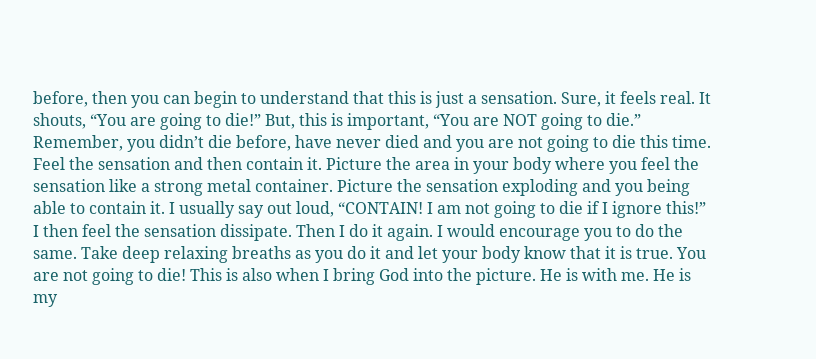before, then you can begin to understand that this is just a sensation. Sure, it feels real. It shouts, “You are going to die!” But, this is important, “You are NOT going to die.” Remember, you didn’t die before, have never died and you are not going to die this time. Feel the sensation and then contain it. Picture the area in your body where you feel the sensation like a strong metal container. Picture the sensation exploding and you being able to contain it. I usually say out loud, “CONTAIN! I am not going to die if I ignore this!” I then feel the sensation dissipate. Then I do it again. I would encourage you to do the same. Take deep relaxing breaths as you do it and let your body know that it is true. You are not going to die! This is also when I bring God into the picture. He is with me. He is my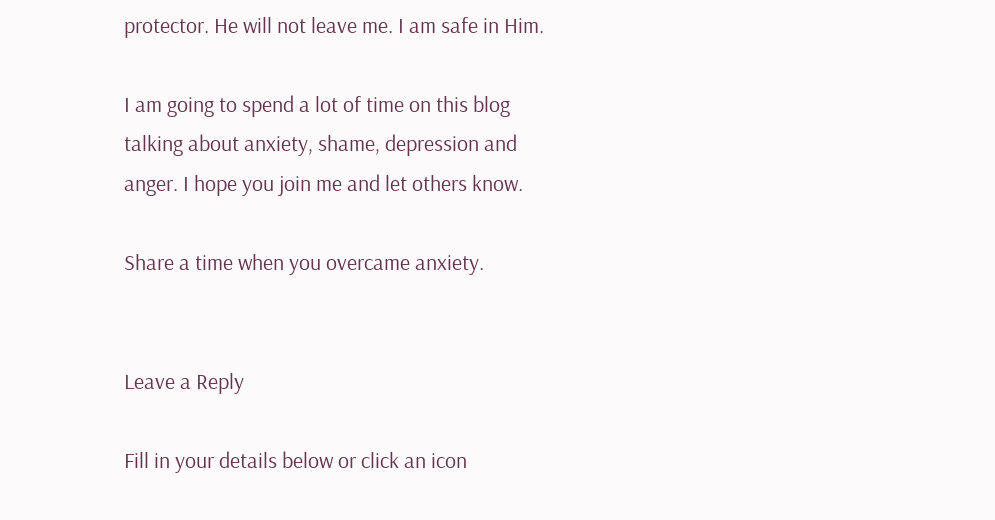protector. He will not leave me. I am safe in Him.

I am going to spend a lot of time on this blog talking about anxiety, shame, depression and anger. I hope you join me and let others know.

Share a time when you overcame anxiety.


Leave a Reply

Fill in your details below or click an icon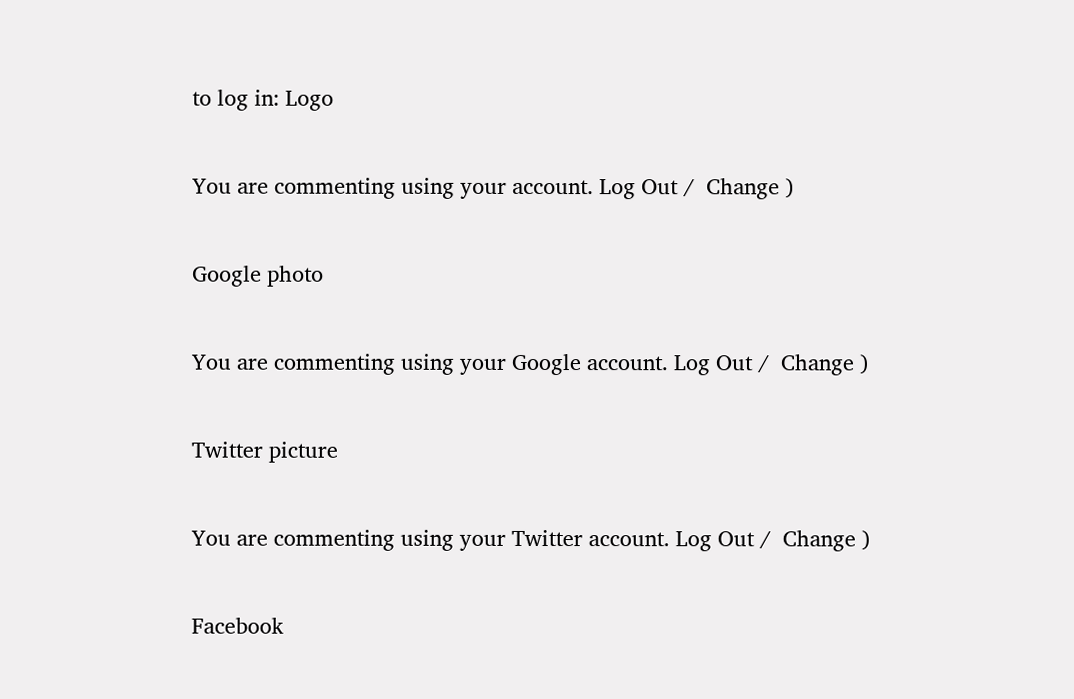to log in: Logo

You are commenting using your account. Log Out /  Change )

Google photo

You are commenting using your Google account. Log Out /  Change )

Twitter picture

You are commenting using your Twitter account. Log Out /  Change )

Facebook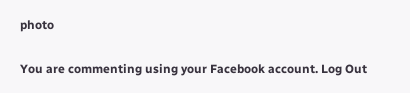photo

You are commenting using your Facebook account. Log Out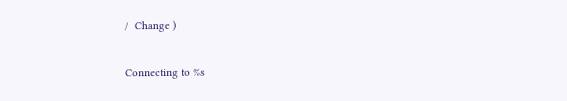/  Change )

Connecting to %s